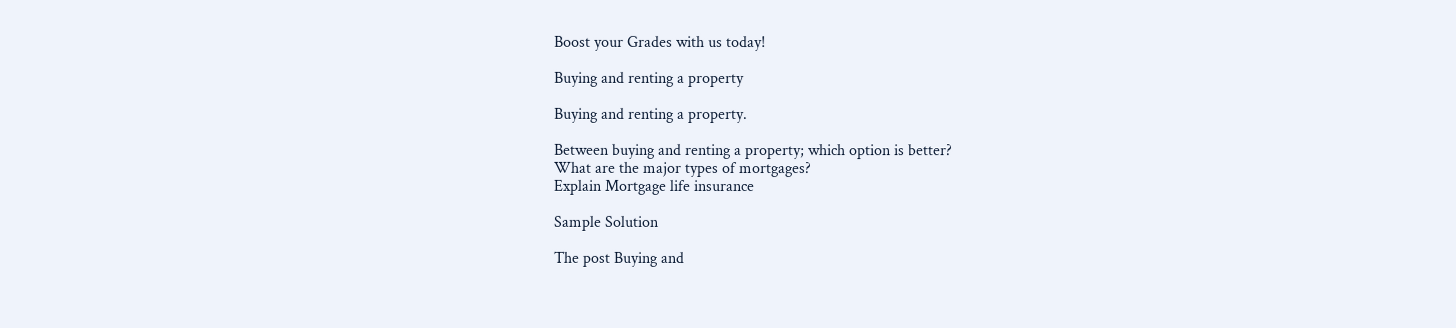Boost your Grades with us today!

Buying and renting a property

Buying and renting a property.

Between buying and renting a property; which option is better?
What are the major types of mortgages?
Explain Mortgage life insurance

Sample Solution

The post Buying and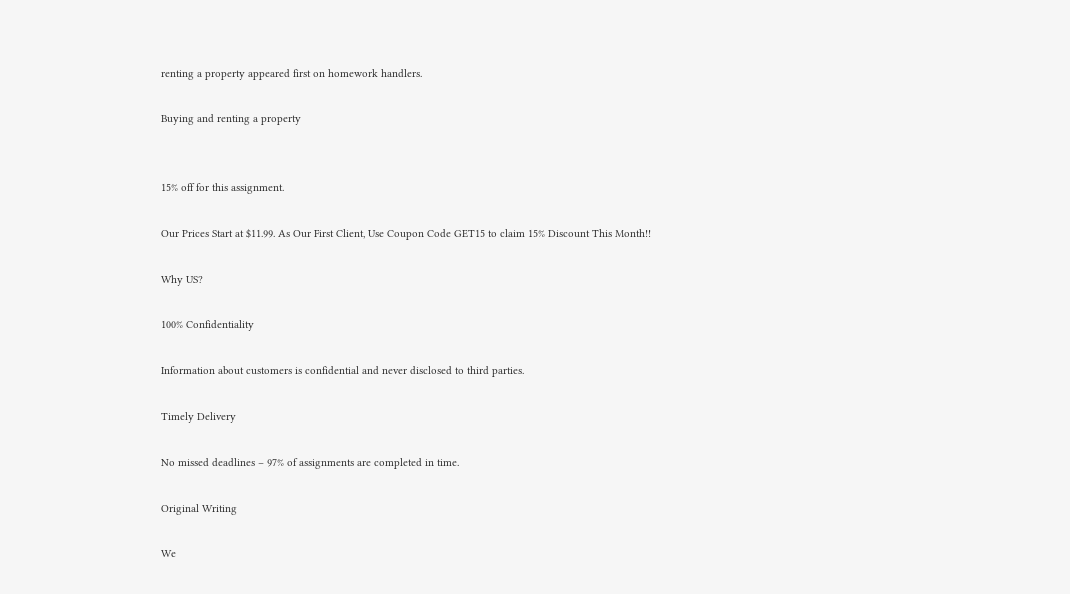renting a property appeared first on homework handlers.

Buying and renting a property


15% off for this assignment.

Our Prices Start at $11.99. As Our First Client, Use Coupon Code GET15 to claim 15% Discount This Month!!

Why US?

100% Confidentiality

Information about customers is confidential and never disclosed to third parties.

Timely Delivery

No missed deadlines – 97% of assignments are completed in time.

Original Writing

We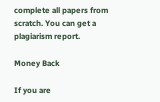complete all papers from scratch. You can get a plagiarism report.

Money Back

If you are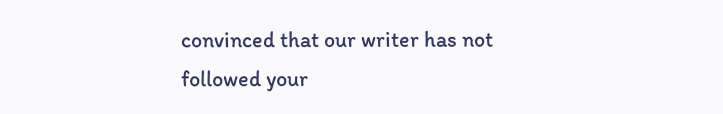convinced that our writer has not followed your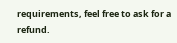requirements, feel free to ask for a refund.